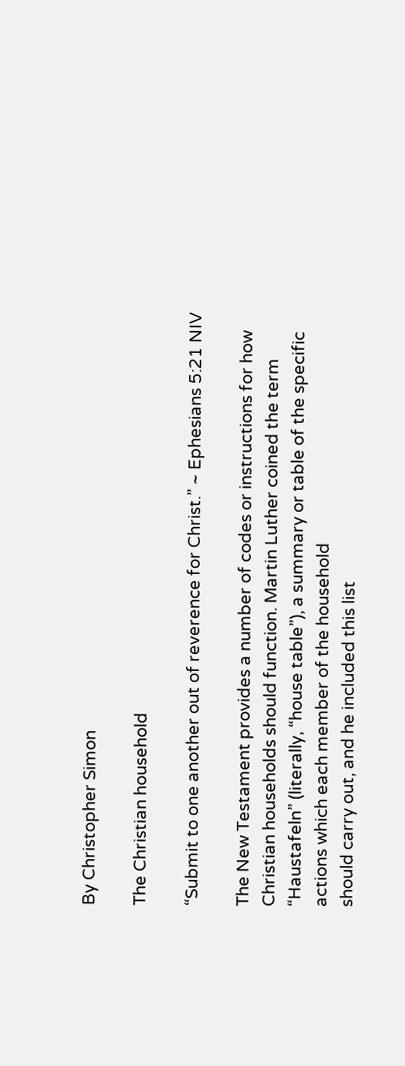By Christopher Simon

The Christian household

“Submit to one another out of reverence for Christ.” ~ Ephesians 5:21 NIV

The New Testament provides a number of codes or instructions for how Christian households should function. Martin Luther coined the term “Haustafeln” (literally, “house table”), a summary or table of the specific actions which each member of the household
should carry out, and he included this list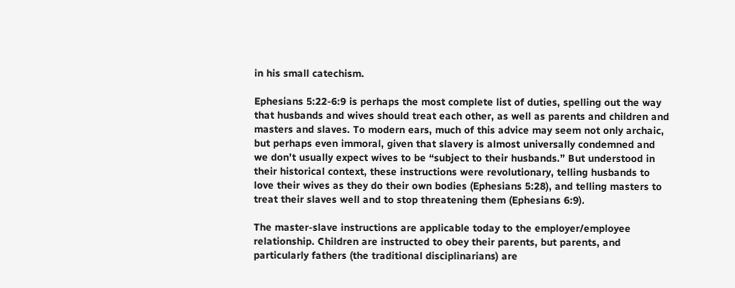in his small catechism.

Ephesians 5:22-6:9 is perhaps the most complete list of duties, spelling out the way that husbands and wives should treat each other, as well as parents and children and masters and slaves. To modern ears, much of this advice may seem not only archaic, but perhaps even immoral, given that slavery is almost universally condemned and we don’t usually expect wives to be “subject to their husbands.” But understood in their historical context, these instructions were revolutionary, telling husbands to love their wives as they do their own bodies (Ephesians 5:28), and telling masters to treat their slaves well and to stop threatening them (Ephesians 6:9).

The master-slave instructions are applicable today to the employer/employee relationship. Children are instructed to obey their parents, but parents, and particularly fathers (the traditional disciplinarians) are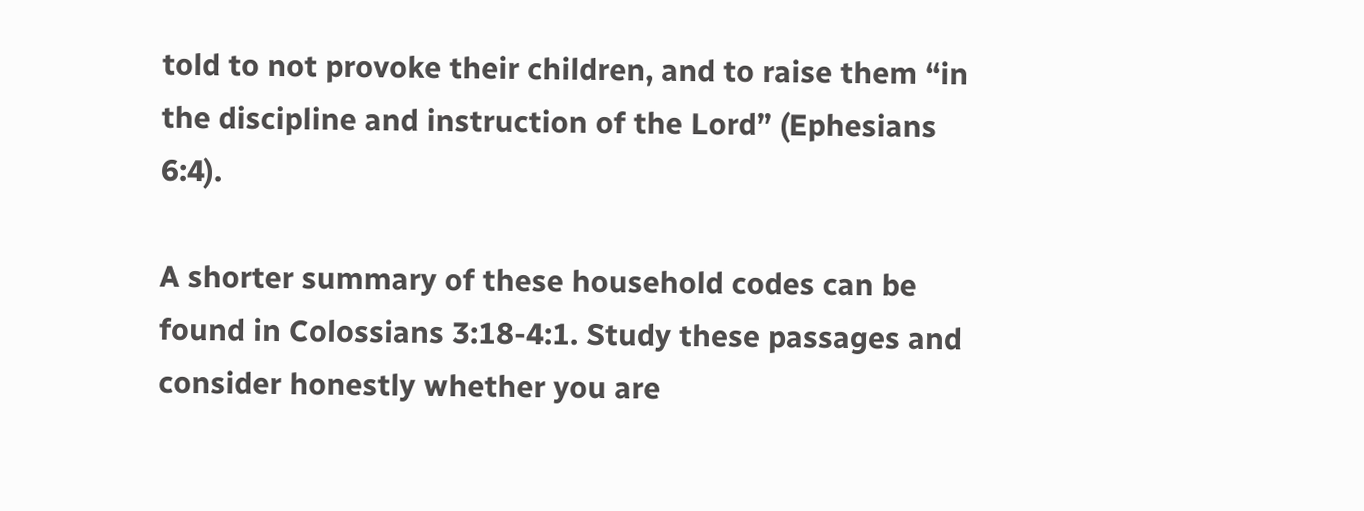told to not provoke their children, and to raise them “in the discipline and instruction of the Lord” (Ephesians 6:4).

A shorter summary of these household codes can be found in Colossians 3:18-4:1. Study these passages and consider honestly whether you are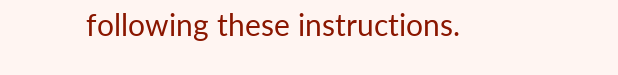following these instructions.